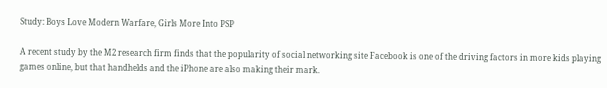Study: Boys Love Modern Warfare, Girls More Into PSP

A recent study by the M2 research firm finds that the popularity of social networking site Facebook is one of the driving factors in more kids playing games online, but that handhelds and the iPhone are also making their mark.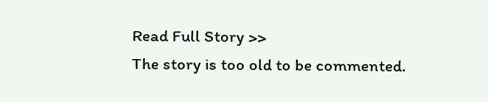Read Full Story >>
The story is too old to be commented.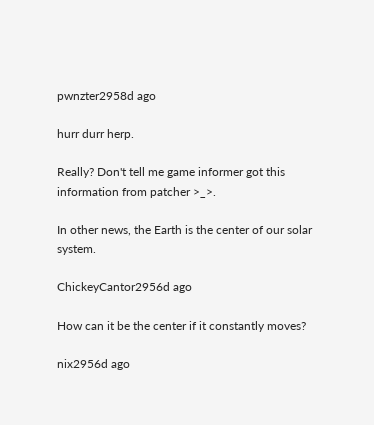pwnzter2958d ago

hurr durr herp.

Really? Don't tell me game informer got this information from patcher >_>.

In other news, the Earth is the center of our solar system.

ChickeyCantor2956d ago

How can it be the center if it constantly moves?

nix2956d ago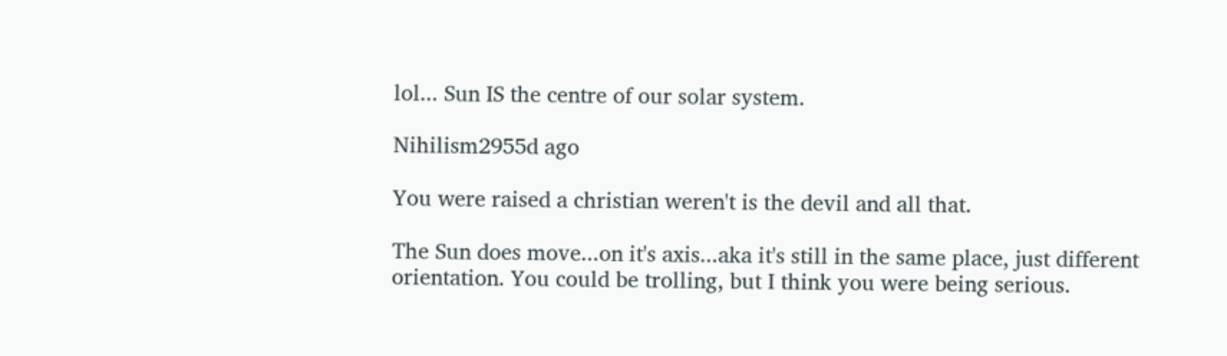lol... Sun IS the centre of our solar system.

Nihilism2955d ago

You were raised a christian weren't is the devil and all that.

The Sun does move...on it's axis...aka it's still in the same place, just different orientation. You could be trolling, but I think you were being serious.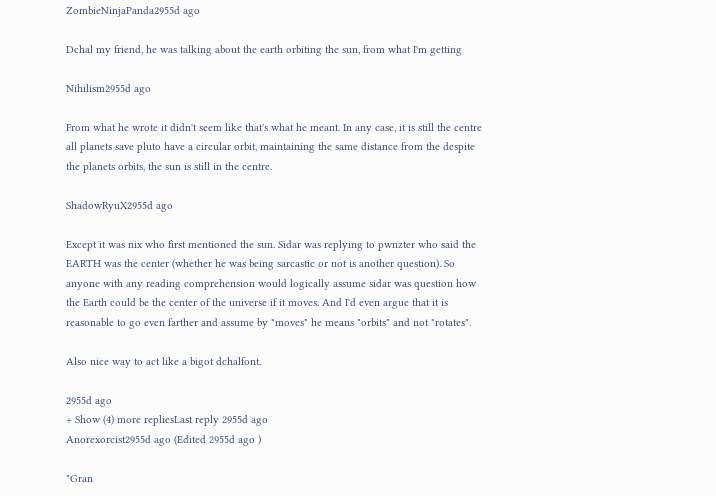ZombieNinjaPanda2955d ago

Dchal my friend, he was talking about the earth orbiting the sun, from what I'm getting

Nihilism2955d ago

From what he wrote it didn't seem like that's what he meant. In any case, it is still the centre all planets save pluto have a circular orbit, maintaining the same distance from the despite the planets orbits, the sun is still in the centre.

ShadowRyuX2955d ago

Except it was nix who first mentioned the sun. Sidar was replying to pwnzter who said the EARTH was the center (whether he was being sarcastic or not is another question). So anyone with any reading comprehension would logically assume sidar was question how the Earth could be the center of the universe if it moves. And I'd even argue that it is reasonable to go even farther and assume by "moves" he means "orbits" and not "rotates".

Also nice way to act like a bigot dchalfont.

2955d ago
+ Show (4) more repliesLast reply 2955d ago
Anorexorcist2955d ago (Edited 2955d ago )

"Gran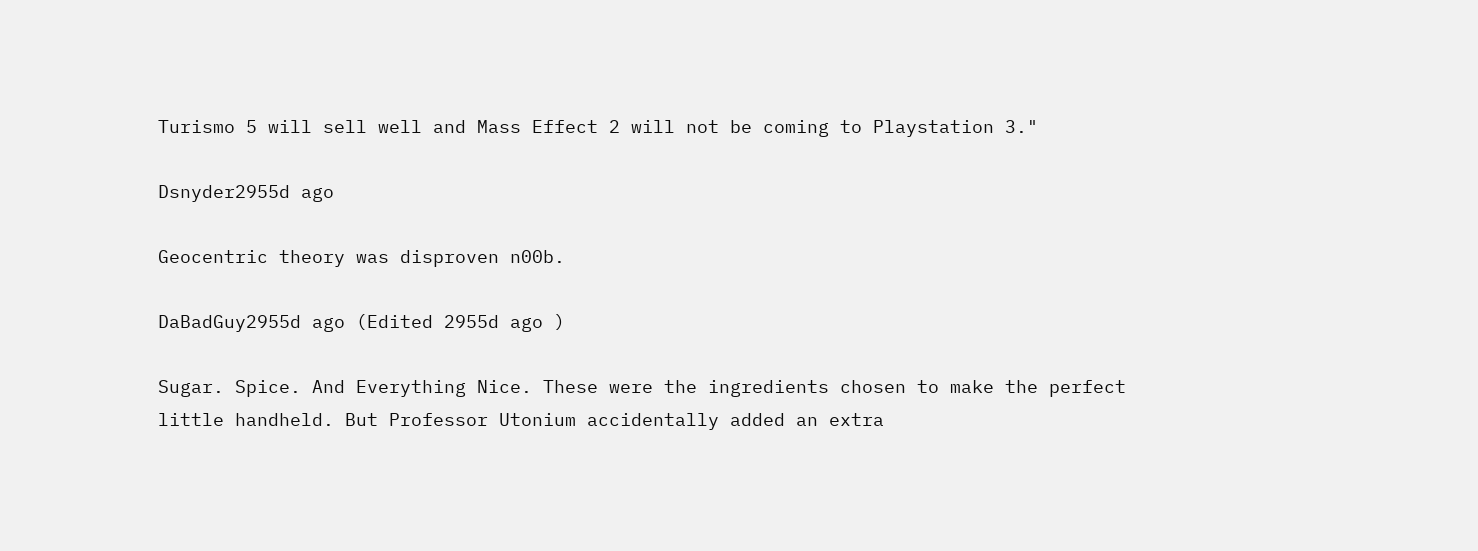Turismo 5 will sell well and Mass Effect 2 will not be coming to Playstation 3."

Dsnyder2955d ago

Geocentric theory was disproven n00b.

DaBadGuy2955d ago (Edited 2955d ago )

Sugar. Spice. And Everything Nice. These were the ingredients chosen to make the perfect little handheld. But Professor Utonium accidentally added an extra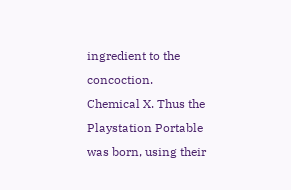ingredient to the concoction. Chemical X. Thus the Playstation Portable was born, using their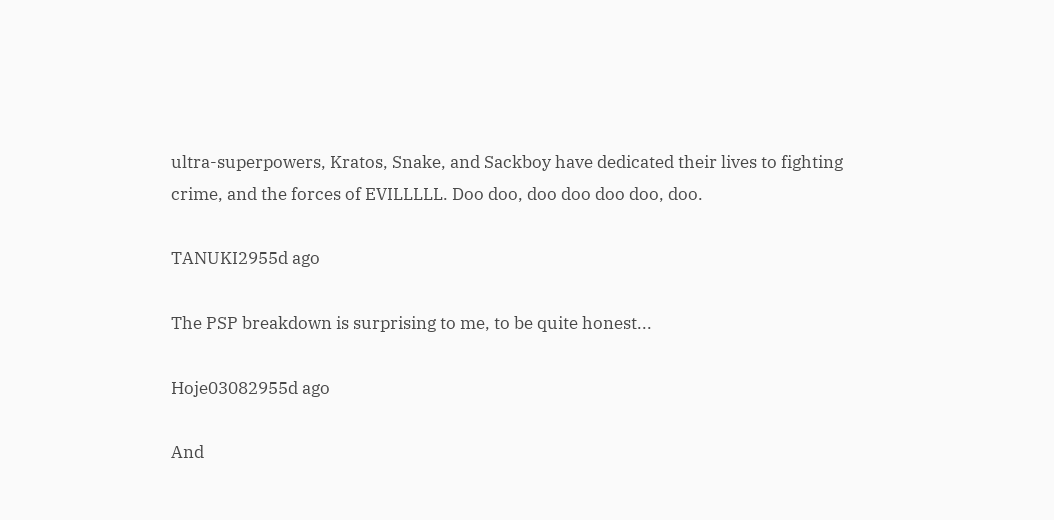ultra-superpowers, Kratos, Snake, and Sackboy have dedicated their lives to fighting crime, and the forces of EVILLLLL. Doo doo, doo doo doo doo, doo.

TANUKI2955d ago

The PSP breakdown is surprising to me, to be quite honest...

Hoje03082955d ago

And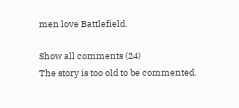men love Battlefield.

Show all comments (24)
The story is too old to be commented.